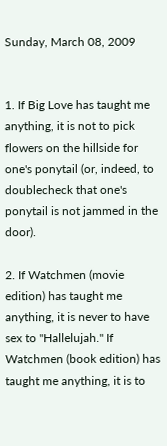Sunday, March 08, 2009


1. If Big Love has taught me anything, it is not to pick flowers on the hillside for one's ponytail (or, indeed, to doublecheck that one's ponytail is not jammed in the door).

2. If Watchmen (movie edition) has taught me anything, it is never to have sex to "Hallelujah." If Watchmen (book edition) has taught me anything, it is to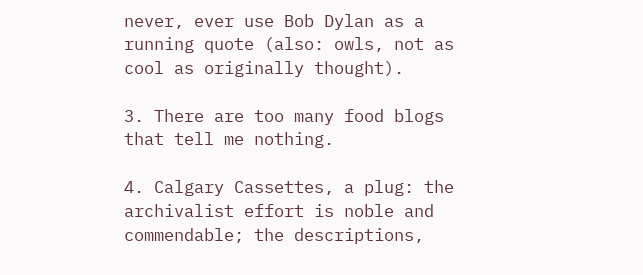never, ever use Bob Dylan as a running quote (also: owls, not as cool as originally thought).

3. There are too many food blogs that tell me nothing.

4. Calgary Cassettes, a plug: the archivalist effort is noble and commendable; the descriptions,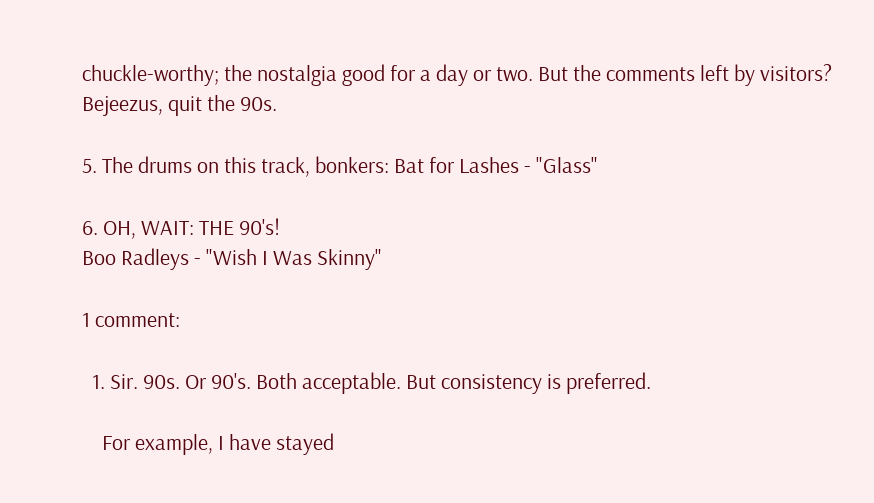chuckle-worthy; the nostalgia good for a day or two. But the comments left by visitors? Bejeezus, quit the 90s.

5. The drums on this track, bonkers: Bat for Lashes - "Glass"

6. OH, WAIT: THE 90's!
Boo Radleys - "Wish I Was Skinny"

1 comment:

  1. Sir. 90s. Or 90's. Both acceptable. But consistency is preferred.

    For example, I have stayed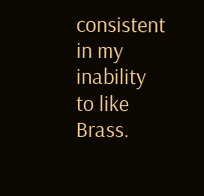consistent in my inability to like Brass.